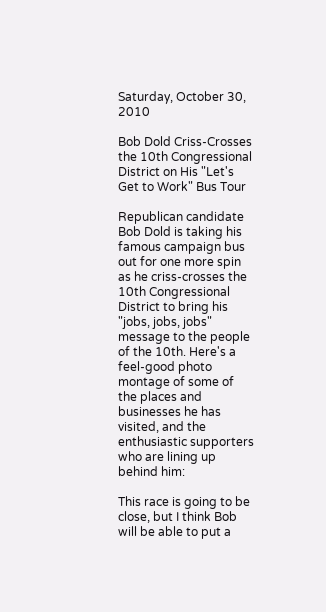Saturday, October 30, 2010

Bob Dold Criss-Crosses the 10th Congressional District on His "Let's Get to Work" Bus Tour

Republican candidate Bob Dold is taking his famous campaign bus out for one more spin as he criss-crosses the 10th Congressional District to bring his "jobs, jobs, jobs" message to the people of the 10th. Here's a feel-good photo montage of some of the places and businesses he has visited, and the enthusiastic supporters who are lining up behind him:

This race is going to be close, but I think Bob will be able to put a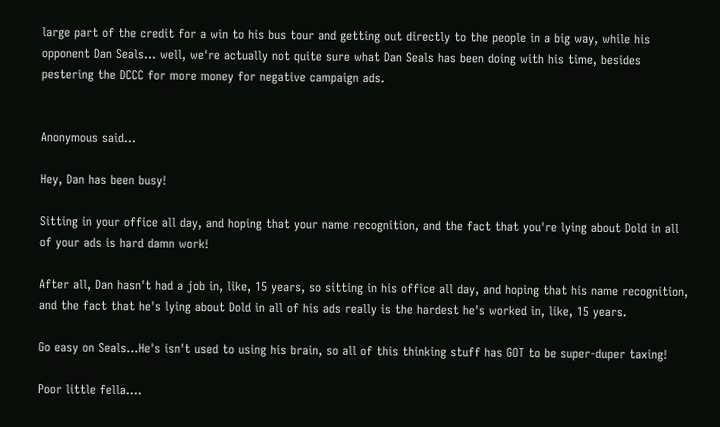large part of the credit for a win to his bus tour and getting out directly to the people in a big way, while his opponent Dan Seals... well, we're actually not quite sure what Dan Seals has been doing with his time, besides pestering the DCCC for more money for negative campaign ads.


Anonymous said...

Hey, Dan has been busy!

Sitting in your office all day, and hoping that your name recognition, and the fact that you're lying about Dold in all of your ads is hard damn work!

After all, Dan hasn't had a job in, like, 15 years, so sitting in his office all day, and hoping that his name recognition, and the fact that he's lying about Dold in all of his ads really is the hardest he's worked in, like, 15 years.

Go easy on Seals...He's isn't used to using his brain, so all of this thinking stuff has GOT to be super-duper taxing!

Poor little fella....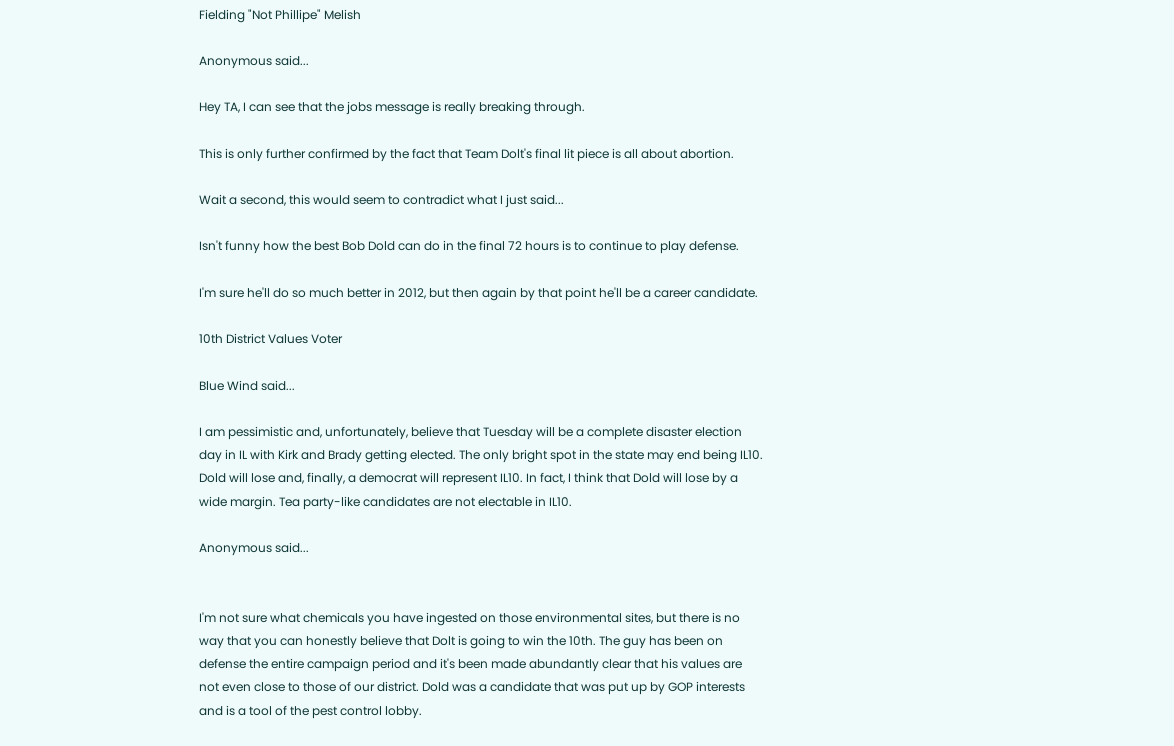Fielding "Not Phillipe" Melish

Anonymous said...

Hey TA, I can see that the jobs message is really breaking through.

This is only further confirmed by the fact that Team Dolt's final lit piece is all about abortion.

Wait a second, this would seem to contradict what I just said...

Isn't funny how the best Bob Dold can do in the final 72 hours is to continue to play defense.

I'm sure he'll do so much better in 2012, but then again by that point he'll be a career candidate.

10th District Values Voter

Blue Wind said...

I am pessimistic and, unfortunately, believe that Tuesday will be a complete disaster election day in IL with Kirk and Brady getting elected. The only bright spot in the state may end being IL10. Dold will lose and, finally, a democrat will represent IL10. In fact, I think that Dold will lose by a wide margin. Tea party-like candidates are not electable in IL10.

Anonymous said...


I'm not sure what chemicals you have ingested on those environmental sites, but there is no way that you can honestly believe that Dolt is going to win the 10th. The guy has been on defense the entire campaign period and it's been made abundantly clear that his values are not even close to those of our district. Dold was a candidate that was put up by GOP interests and is a tool of the pest control lobby.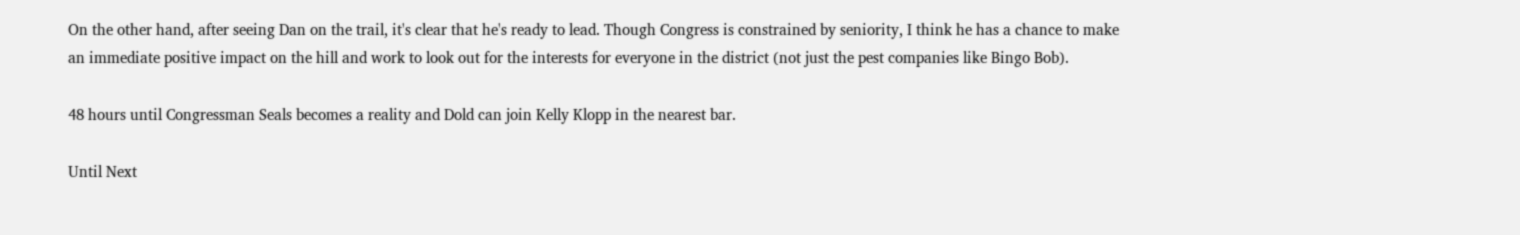On the other hand, after seeing Dan on the trail, it's clear that he's ready to lead. Though Congress is constrained by seniority, I think he has a chance to make an immediate positive impact on the hill and work to look out for the interests for everyone in the district (not just the pest companies like Bingo Bob).

48 hours until Congressman Seals becomes a reality and Dold can join Kelly Klopp in the nearest bar.

Until Next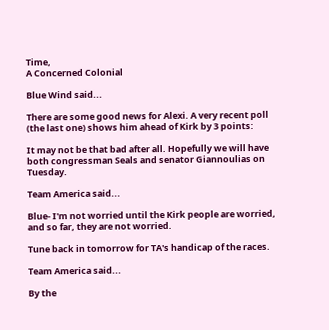Time,
A Concerned Colonial

Blue Wind said...

There are some good news for Alexi. A very recent poll (the last one) shows him ahead of Kirk by 3 points:

It may not be that bad after all. Hopefully we will have both congressman Seals and senator Giannoulias on Tuesday.

Team America said...

Blue- I'm not worried until the Kirk people are worried, and so far, they are not worried.

Tune back in tomorrow for TA's handicap of the races.

Team America said...

By the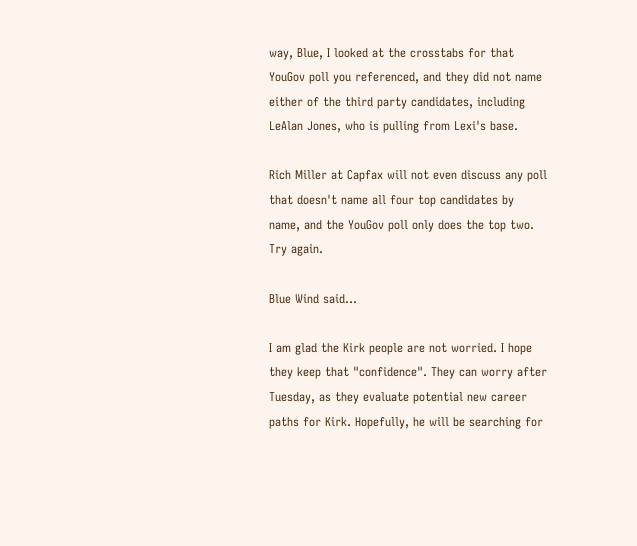way, Blue, I looked at the crosstabs for that YouGov poll you referenced, and they did not name either of the third party candidates, including LeAlan Jones, who is pulling from Lexi's base.

Rich Miller at Capfax will not even discuss any poll that doesn't name all four top candidates by name, and the YouGov poll only does the top two. Try again.

Blue Wind said...

I am glad the Kirk people are not worried. I hope they keep that "confidence". They can worry after Tuesday, as they evaluate potential new career paths for Kirk. Hopefully, he will be searching for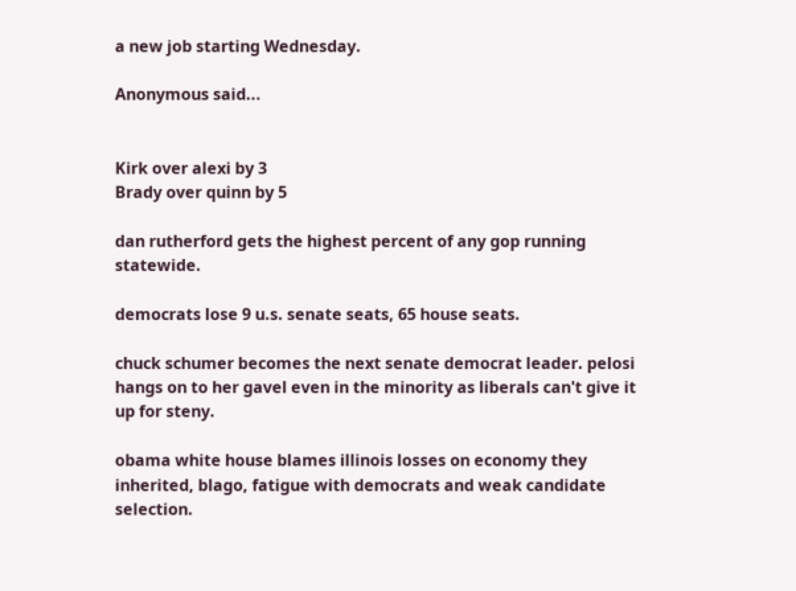a new job starting Wednesday.

Anonymous said...


Kirk over alexi by 3
Brady over quinn by 5

dan rutherford gets the highest percent of any gop running statewide.

democrats lose 9 u.s. senate seats, 65 house seats.

chuck schumer becomes the next senate democrat leader. pelosi hangs on to her gavel even in the minority as liberals can't give it up for steny.

obama white house blames illinois losses on economy they inherited, blago, fatigue with democrats and weak candidate selection.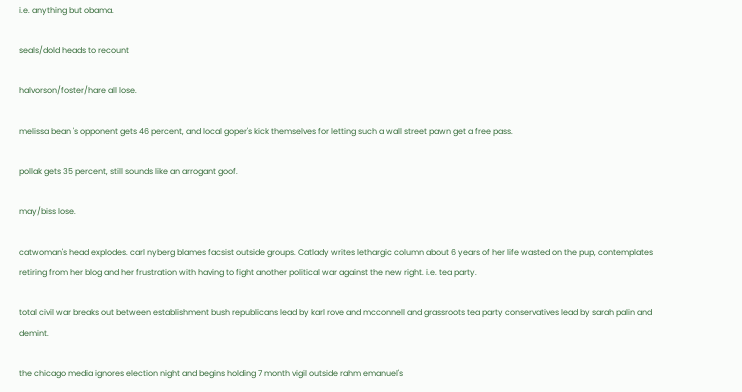i.e. anything but obama.

seals/dold heads to recount

halvorson/foster/hare all lose.

melissa bean 's opponent gets 46 percent, and local goper's kick themselves for letting such a wall street pawn get a free pass.

pollak gets 35 percent, still sounds like an arrogant goof.

may/biss lose.

catwoman's head explodes. carl nyberg blames facsist outside groups. Catlady writes lethargic column about 6 years of her life wasted on the pup, contemplates retiring from her blog and her frustration with having to fight another political war against the new right. i.e. tea party.

total civil war breaks out between establishment bush republicans lead by karl rove and mcconnell and grassroots tea party conservatives lead by sarah palin and demint.

the chicago media ignores election night and begins holding 7 month vigil outside rahm emanuel's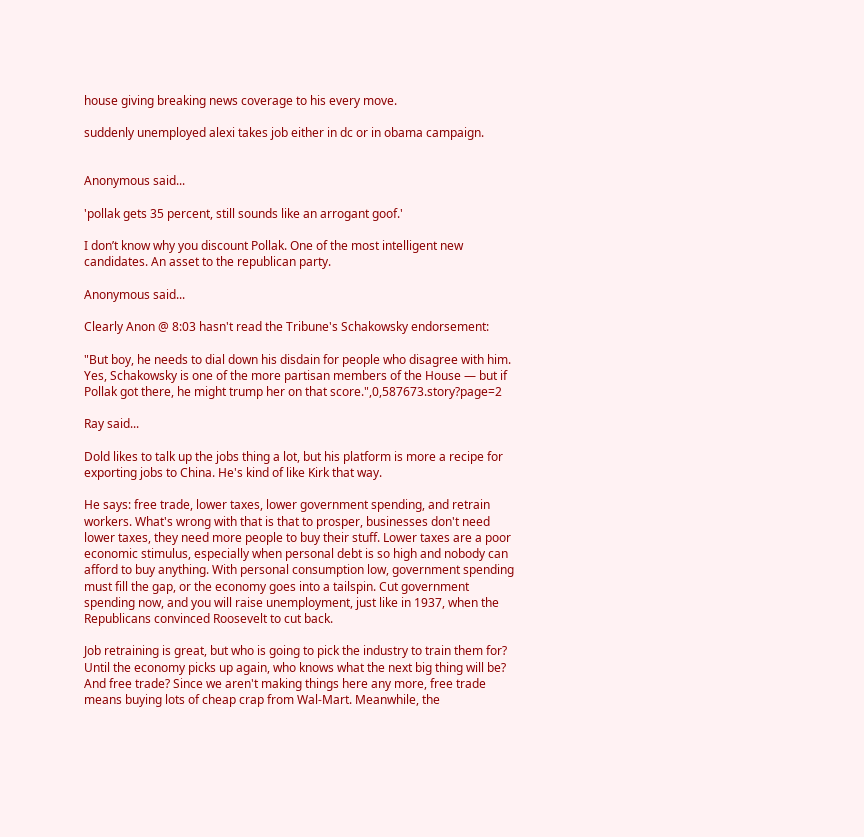house giving breaking news coverage to his every move.

suddenly unemployed alexi takes job either in dc or in obama campaign.


Anonymous said...

'pollak gets 35 percent, still sounds like an arrogant goof.'

I don’t know why you discount Pollak. One of the most intelligent new candidates. An asset to the republican party.

Anonymous said...

Clearly Anon @ 8:03 hasn't read the Tribune's Schakowsky endorsement:

"But boy, he needs to dial down his disdain for people who disagree with him. Yes, Schakowsky is one of the more partisan members of the House — but if Pollak got there, he might trump her on that score.",0,587673.story?page=2

Ray said...

Dold likes to talk up the jobs thing a lot, but his platform is more a recipe for exporting jobs to China. He's kind of like Kirk that way.

He says: free trade, lower taxes, lower government spending, and retrain workers. What's wrong with that is that to prosper, businesses don't need lower taxes, they need more people to buy their stuff. Lower taxes are a poor economic stimulus, especially when personal debt is so high and nobody can afford to buy anything. With personal consumption low, government spending must fill the gap, or the economy goes into a tailspin. Cut government spending now, and you will raise unemployment, just like in 1937, when the Republicans convinced Roosevelt to cut back.

Job retraining is great, but who is going to pick the industry to train them for? Until the economy picks up again, who knows what the next big thing will be? And free trade? Since we aren't making things here any more, free trade means buying lots of cheap crap from Wal-Mart. Meanwhile, the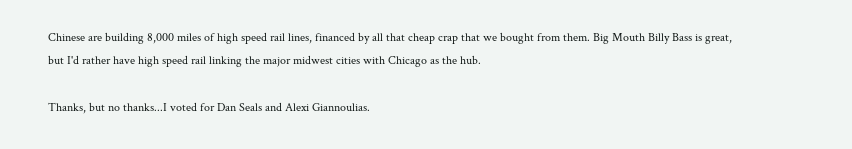Chinese are building 8,000 miles of high speed rail lines, financed by all that cheap crap that we bought from them. Big Mouth Billy Bass is great, but I'd rather have high speed rail linking the major midwest cities with Chicago as the hub.

Thanks, but no thanks...I voted for Dan Seals and Alexi Giannoulias.